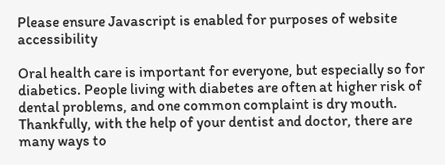Please ensure Javascript is enabled for purposes of website accessibility

Oral health care is important for everyone, but especially so for diabetics. People living with diabetes are often at higher risk of dental problems, and one common complaint is dry mouth. Thankfully, with the help of your dentist and doctor, there are many ways to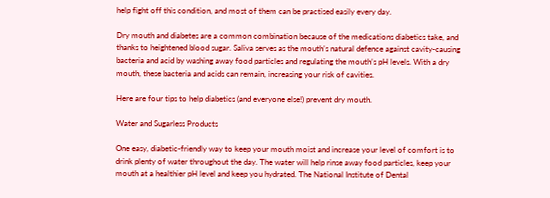help fight off this condition, and most of them can be practised easily every day.

Dry mouth and diabetes are a common combination because of the medications diabetics take, and thanks to heightened blood sugar. Saliva serves as the mouth’s natural defence against cavity-causing bacteria and acid by washing away food particles and regulating the mouth’s pH levels. With a dry mouth, these bacteria and acids can remain, increasing your risk of cavities.

Here are four tips to help diabetics (and everyone else!) prevent dry mouth.

Water and Sugarless Products

One easy, diabetic-friendly way to keep your mouth moist and increase your level of comfort is to drink plenty of water throughout the day. The water will help rinse away food particles, keep your mouth at a healthier pH level and keep you hydrated. The National Institute of Dental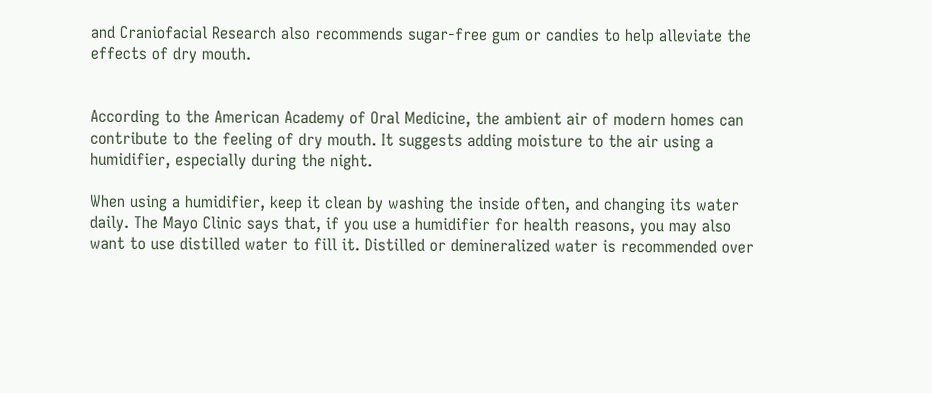and Craniofacial Research also recommends sugar-free gum or candies to help alleviate the effects of dry mouth.


According to the American Academy of Oral Medicine, the ambient air of modern homes can contribute to the feeling of dry mouth. It suggests adding moisture to the air using a humidifier, especially during the night.

When using a humidifier, keep it clean by washing the inside often, and changing its water daily. The Mayo Clinic says that, if you use a humidifier for health reasons, you may also want to use distilled water to fill it. Distilled or demineralized water is recommended over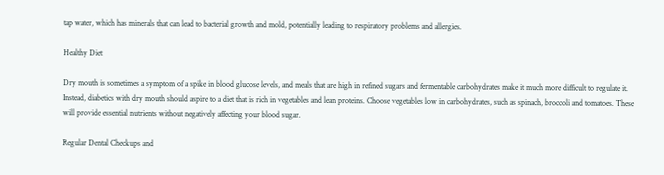tap water, which has minerals that can lead to bacterial growth and mold, potentially leading to respiratory problems and allergies.

Healthy Diet

Dry mouth is sometimes a symptom of a spike in blood glucose levels, and meals that are high in refined sugars and fermentable carbohydrates make it much more difficult to regulate it. Instead, diabetics with dry mouth should aspire to a diet that is rich in vegetables and lean proteins. Choose vegetables low in carbohydrates, such as spinach, broccoli and tomatoes. These will provide essential nutrients without negatively affecting your blood sugar.

Regular Dental Checkups and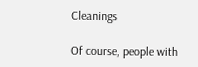Cleanings

Of course, people with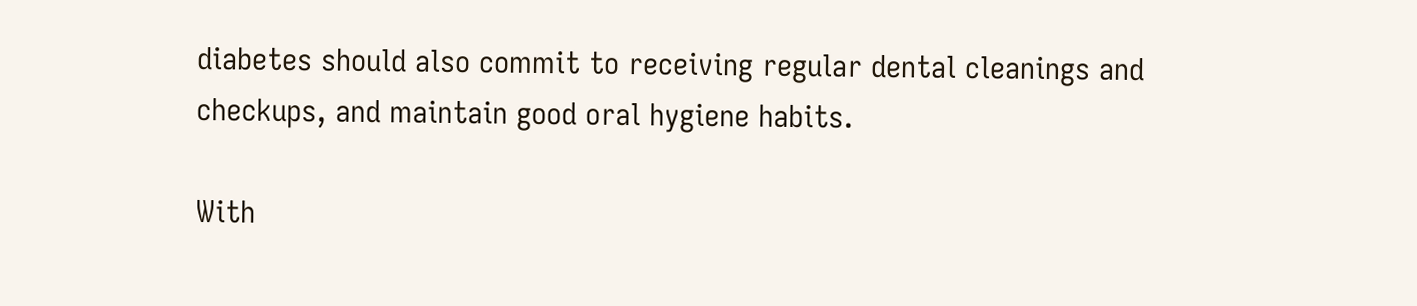diabetes should also commit to receiving regular dental cleanings and checkups, and maintain good oral hygiene habits.

With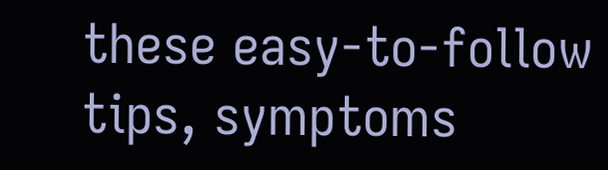these easy-to-follow tips, symptoms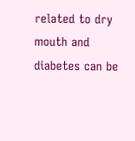related to dry mouth and diabetes can be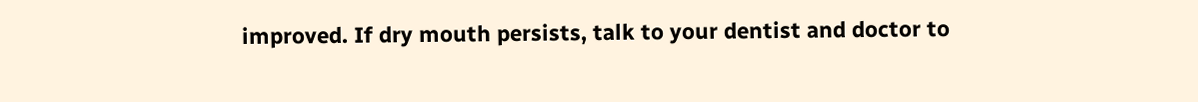improved. If dry mouth persists, talk to your dentist and doctor to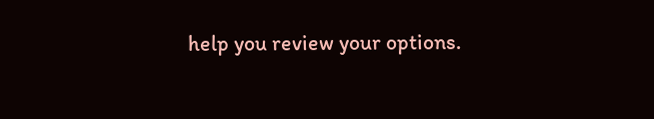help you review your options.